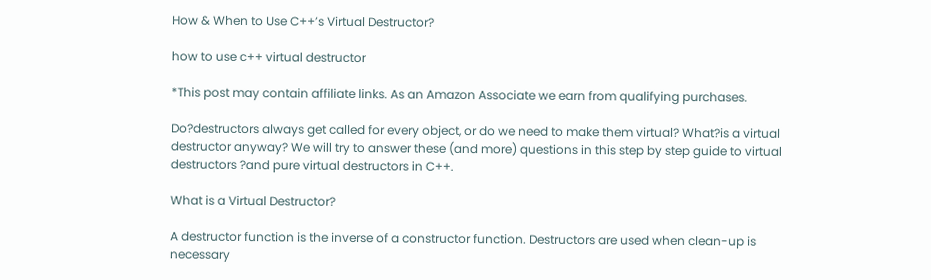How & When to Use C++’s Virtual Destructor?

how to use c++ virtual destructor

*This post may contain affiliate links. As an Amazon Associate we earn from qualifying purchases.

Do?destructors always get called for every object, or do we need to make them virtual? What?is a virtual destructor anyway? We will try to answer these (and more) questions in this step by step guide to virtual destructors ?and pure virtual destructors in C++.

What is a Virtual Destructor?

A destructor function is the inverse of a constructor function. Destructors are used when clean-up is necessary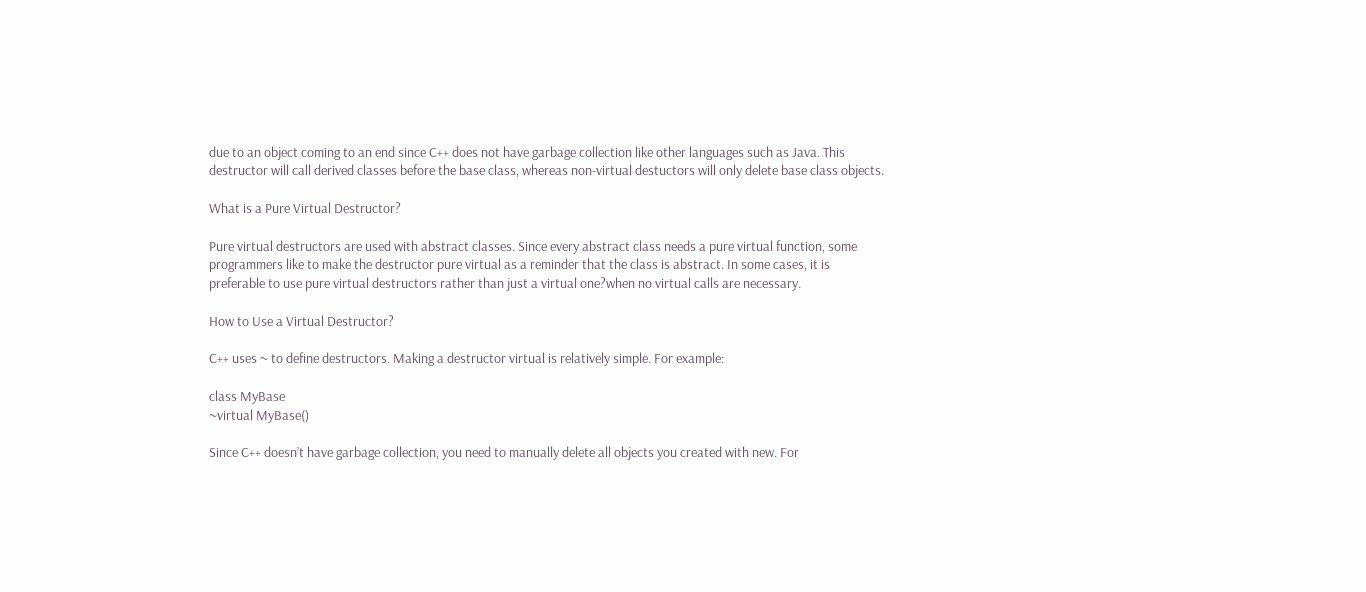due to an object coming to an end since C++ does not have garbage collection like other languages such as Java. This destructor will call derived classes before the base class, whereas non-virtual destuctors will only delete base class objects.

What is a Pure Virtual Destructor?

Pure virtual destructors are used with abstract classes. Since every abstract class needs a pure virtual function, some programmers like to make the destructor pure virtual as a reminder that the class is abstract. In some cases, it is preferable to use pure virtual destructors rather than just a virtual one?when no virtual calls are necessary.

How to Use a Virtual Destructor?

C++ uses ~ to define destructors. Making a destructor virtual is relatively simple. For example:

class MyBase
~virtual MyBase()

Since C++ doesn’t have garbage collection, you need to manually delete all objects you created with new. For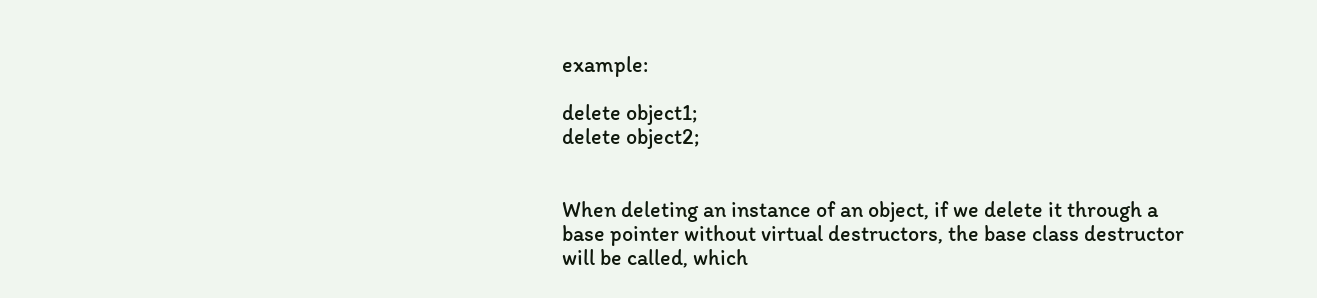example:

delete object1;
delete object2;


When deleting an instance of an object, if we delete it through a base pointer without virtual destructors, the base class destructor will be called, which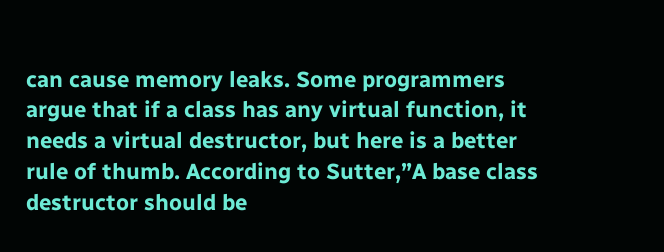can cause memory leaks. Some programmers argue that if a class has any virtual function, it needs a virtual destructor, but here is a better rule of thumb. According to Sutter,”A base class destructor should be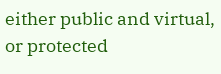either public and virtual, or protected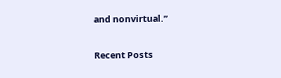and nonvirtual.”

Recent Posts